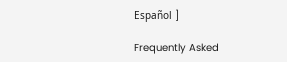Español ]

Frequently Asked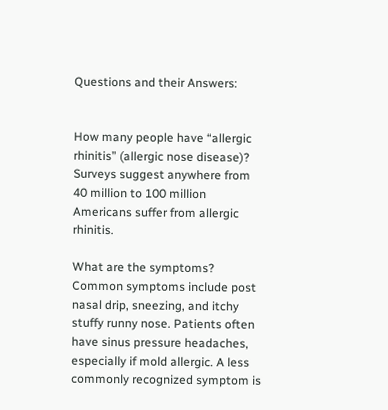Questions and their Answers:


How many people have “allergic rhinitis” (allergic nose disease)?
Surveys suggest anywhere from 40 million to 100 million Americans suffer from allergic rhinitis.

What are the symptoms?
Common symptoms include post nasal drip, sneezing, and itchy stuffy runny nose. Patients often have sinus pressure headaches, especially if mold allergic. A less commonly recognized symptom is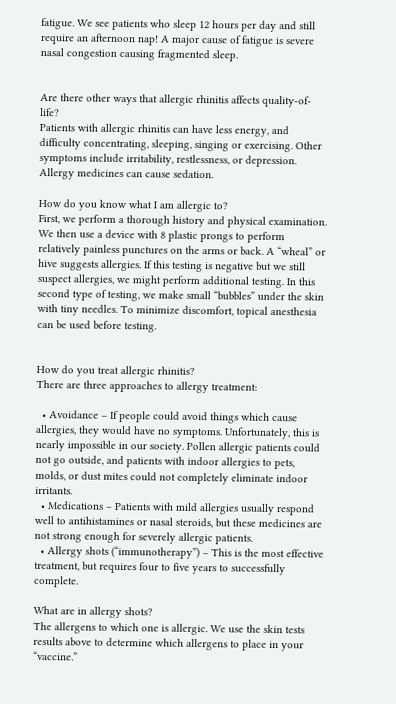fatigue. We see patients who sleep 12 hours per day and still require an afternoon nap! A major cause of fatigue is severe nasal congestion causing fragmented sleep.


Are there other ways that allergic rhinitis affects quality-of-life?
Patients with allergic rhinitis can have less energy, and difficulty concentrating, sleeping, singing or exercising. Other symptoms include irritability, restlessness, or depression. Allergy medicines can cause sedation.

How do you know what I am allergic to?
First, we perform a thorough history and physical examination. We then use a device with 8 plastic prongs to perform relatively painless punctures on the arms or back. A “wheal” or hive suggests allergies. If this testing is negative but we still suspect allergies, we might perform additional testing. In this second type of testing, we make small “bubbles” under the skin with tiny needles. To minimize discomfort, topical anesthesia can be used before testing.


How do you treat allergic rhinitis?
There are three approaches to allergy treatment:

  • Avoidance – If people could avoid things which cause allergies, they would have no symptoms. Unfortunately, this is nearly impossible in our society. Pollen allergic patients could not go outside, and patients with indoor allergies to pets, molds, or dust mites could not completely eliminate indoor irritants.
  • Medications – Patients with mild allergies usually respond well to antihistamines or nasal steroids, but these medicines are not strong enough for severely allergic patients.
  • Allergy shots (“immunotherapy”) – This is the most effective treatment, but requires four to five years to successfully complete.

What are in allergy shots?
The allergens to which one is allergic. We use the skin tests results above to determine which allergens to place in your “vaccine.”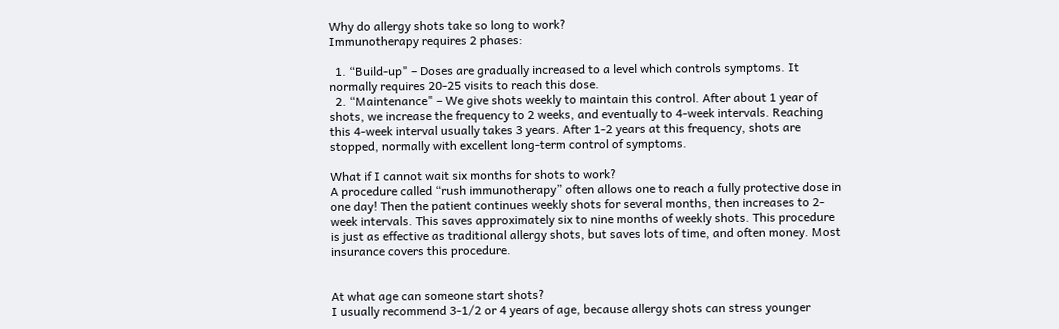Why do allergy shots take so long to work?
Immunotherapy requires 2 phases:

  1. “Build-up" – Doses are gradually increased to a level which controls symptoms. It normally requires 20-25 visits to reach this dose.
  2. “Maintenance" – We give shots weekly to maintain this control. After about 1 year of shots, we increase the frequency to 2 weeks, and eventually to 4-week intervals. Reaching this 4-week interval usually takes 3 years. After 1-2 years at this frequency, shots are stopped, normally with excellent long-term control of symptoms.

What if I cannot wait six months for shots to work?
A procedure called “rush immunotherapy” often allows one to reach a fully protective dose in one day! Then the patient continues weekly shots for several months, then increases to 2-week intervals. This saves approximately six to nine months of weekly shots. This procedure is just as effective as traditional allergy shots, but saves lots of time, and often money. Most insurance covers this procedure.


At what age can someone start shots?
I usually recommend 3-1/2 or 4 years of age, because allergy shots can stress younger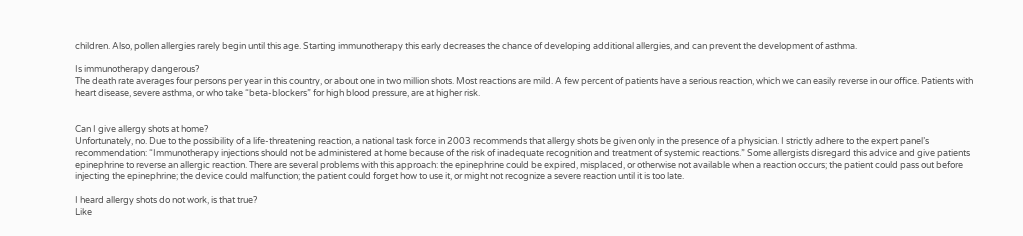children. Also, pollen allergies rarely begin until this age. Starting immunotherapy this early decreases the chance of developing additional allergies, and can prevent the development of asthma.

Is immunotherapy dangerous?
The death rate averages four persons per year in this country, or about one in two million shots. Most reactions are mild. A few percent of patients have a serious reaction, which we can easily reverse in our office. Patients with heart disease, severe asthma, or who take “beta-blockers” for high blood pressure, are at higher risk.


Can I give allergy shots at home?
Unfortunately, no. Due to the possibility of a life-threatening reaction, a national task force in 2003 recommends that allergy shots be given only in the presence of a physician. I strictly adhere to the expert panel’s recommendation: “Immunotherapy injections should not be administered at home because of the risk of inadequate recognition and treatment of systemic reactions.” Some allergists disregard this advice and give patients epinephrine to reverse an allergic reaction. There are several problems with this approach: the epinephrine could be expired, misplaced, or otherwise not available when a reaction occurs; the patient could pass out before injecting the epinephrine; the device could malfunction; the patient could forget how to use it, or might not recognize a severe reaction until it is too late.

I heard allergy shots do not work, is that true?
Like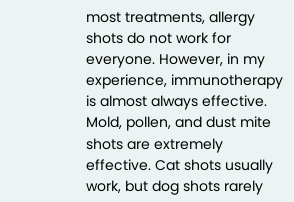most treatments, allergy shots do not work for everyone. However, in my experience, immunotherapy is almost always effective. Mold, pollen, and dust mite shots are extremely effective. Cat shots usually work, but dog shots rarely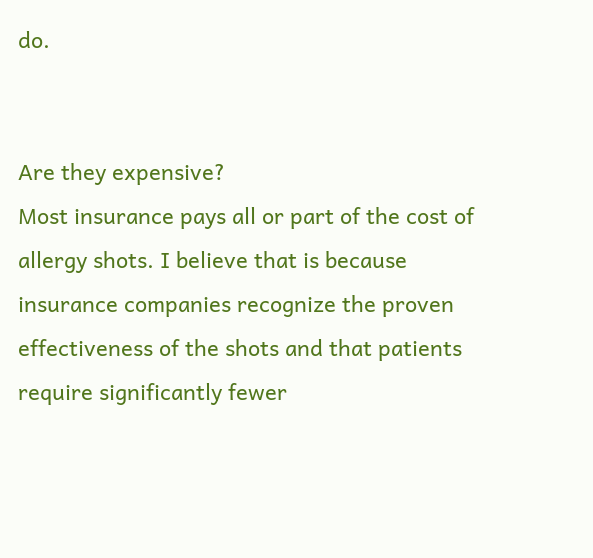do.


Are they expensive?
Most insurance pays all or part of the cost of allergy shots. I believe that is because insurance companies recognize the proven effectiveness of the shots and that patients require significantly fewer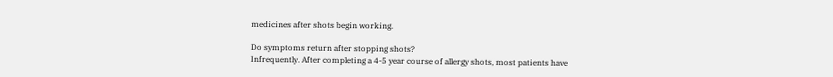medicines after shots begin working.

Do symptoms return after stopping shots?
Infrequently. After completing a 4-5 year course of allergy shots, most patients have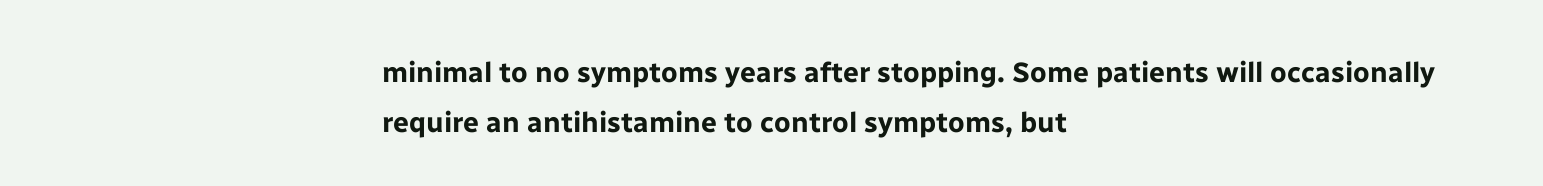minimal to no symptoms years after stopping. Some patients will occasionally require an antihistamine to control symptoms, but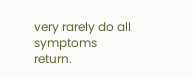very rarely do all symptoms return.